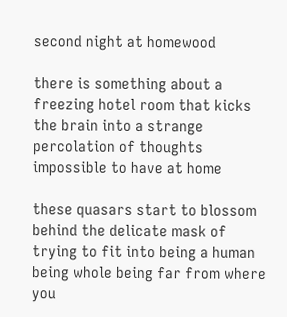second night at homewood

there is something about a freezing hotel room that kicks the brain into a strange percolation of thoughts impossible to have at home

these quasars start to blossom behind the delicate mask of trying to fit into being a human being whole being far from where you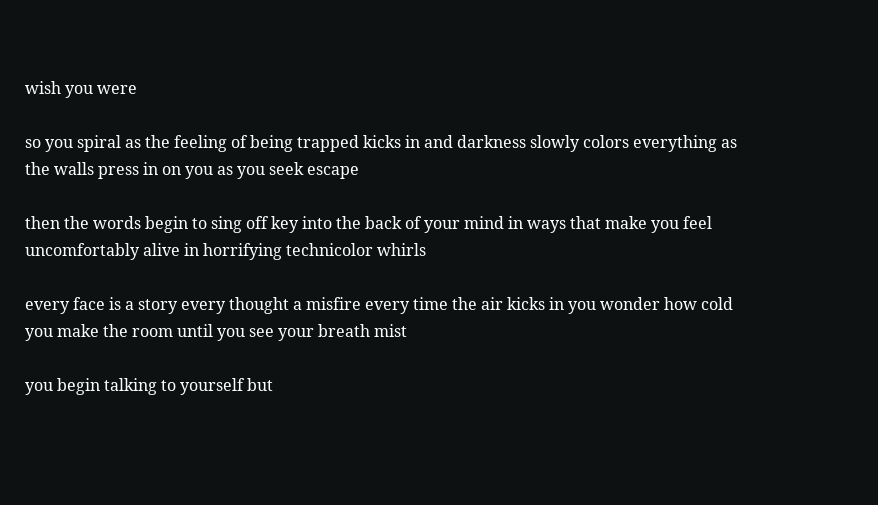wish you were

so you spiral as the feeling of being trapped kicks in and darkness slowly colors everything as the walls press in on you as you seek escape

then the words begin to sing off key into the back of your mind in ways that make you feel uncomfortably alive in horrifying technicolor whirls

every face is a story every thought a misfire every time the air kicks in you wonder how cold you make the room until you see your breath mist

you begin talking to yourself but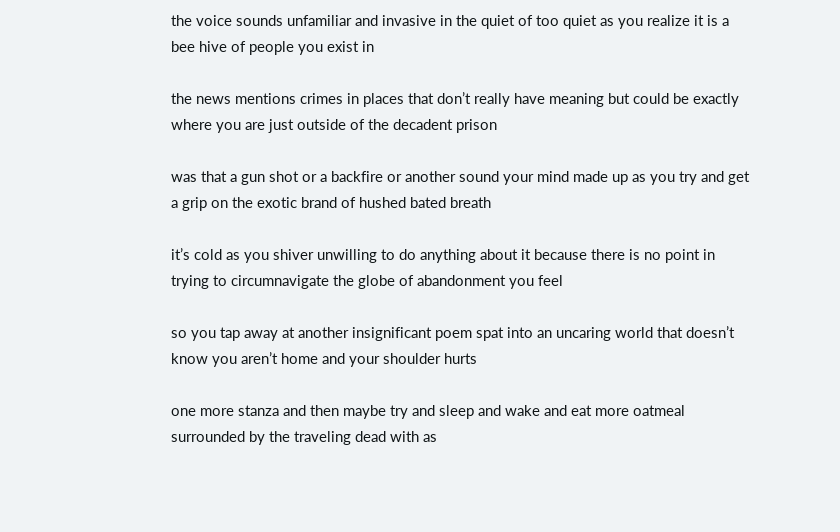the voice sounds unfamiliar and invasive in the quiet of too quiet as you realize it is a bee hive of people you exist in

the news mentions crimes in places that don’t really have meaning but could be exactly where you are just outside of the decadent prison

was that a gun shot or a backfire or another sound your mind made up as you try and get a grip on the exotic brand of hushed bated breath

it’s cold as you shiver unwilling to do anything about it because there is no point in trying to circumnavigate the globe of abandonment you feel

so you tap away at another insignificant poem spat into an uncaring world that doesn’t know you aren’t home and your shoulder hurts

one more stanza and then maybe try and sleep and wake and eat more oatmeal surrounded by the traveling dead with as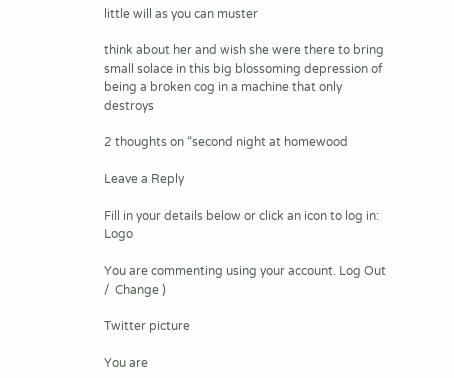little will as you can muster

think about her and wish she were there to bring small solace in this big blossoming depression of being a broken cog in a machine that only destroys

2 thoughts on “second night at homewood

Leave a Reply

Fill in your details below or click an icon to log in: Logo

You are commenting using your account. Log Out /  Change )

Twitter picture

You are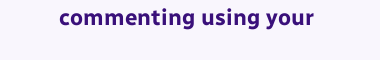commenting using your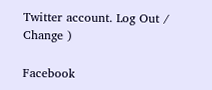Twitter account. Log Out /  Change )

Facebook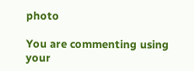photo

You are commenting using your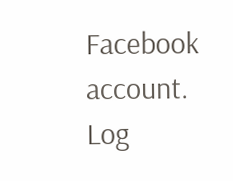Facebook account. Log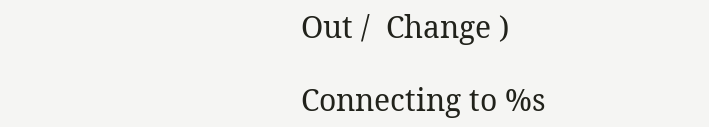Out /  Change )

Connecting to %s